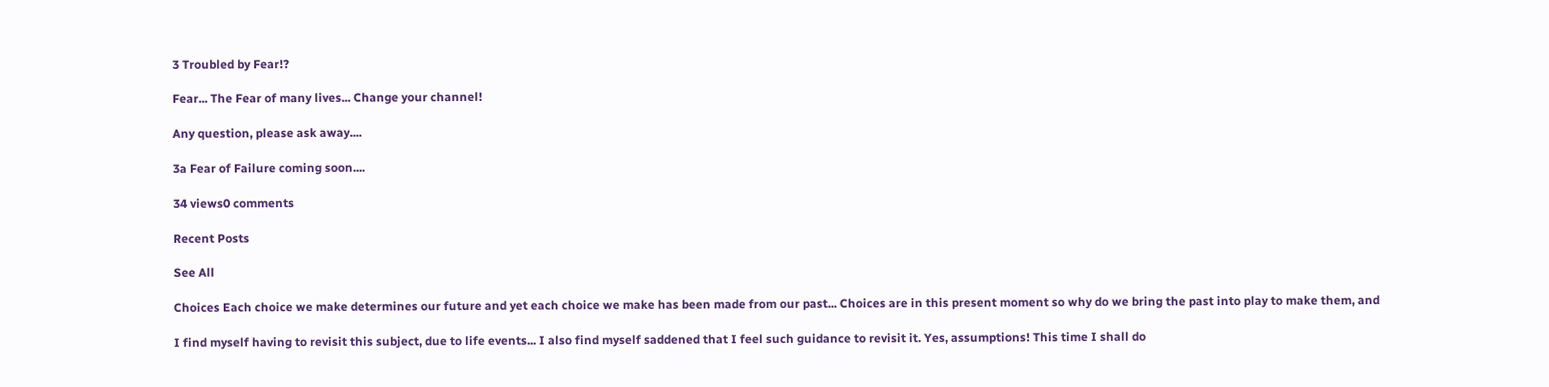3 Troubled by Fear!?

Fear... The Fear of many lives... Change your channel!

Any question, please ask away....

3a Fear of Failure coming soon....

34 views0 comments

Recent Posts

See All

Choices Each choice we make determines our future and yet each choice we make has been made from our past... Choices are in this present moment so why do we bring the past into play to make them, and

I find myself having to revisit this subject, due to life events... I also find myself saddened that I feel such guidance to revisit it. Yes, assumptions! This time I shall do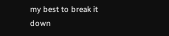my best to break it down